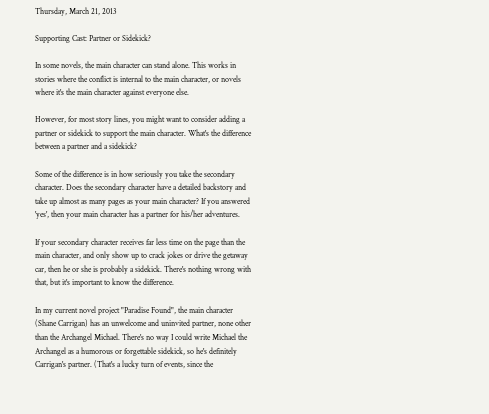Thursday, March 21, 2013

Supporting Cast: Partner or Sidekick?

In some novels, the main character can stand alone. This works in stories where the conflict is internal to the main character, or novels where it's the main character against everyone else.

However, for most story lines, you might want to consider adding a partner or sidekick to support the main character. What's the difference between a partner and a sidekick?

Some of the difference is in how seriously you take the secondary character. Does the secondary character have a detailed backstory and take up almost as many pages as your main character? If you answered 'yes', then your main character has a partner for his/her adventures.

If your secondary character receives far less time on the page than the main character, and only show up to crack jokes or drive the getaway car, then he or she is probably a sidekick. There's nothing wrong with that, but it's important to know the difference.

In my current novel project "Paradise Found", the main character (Shane Carrigan) has an unwelcome and uninvited partner, none other than the Archangel Michael. There's no way I could write Michael the Archangel as a humorous or forgettable sidekick, so he's definitely Carrigan's partner. (That's a lucky turn of events, since the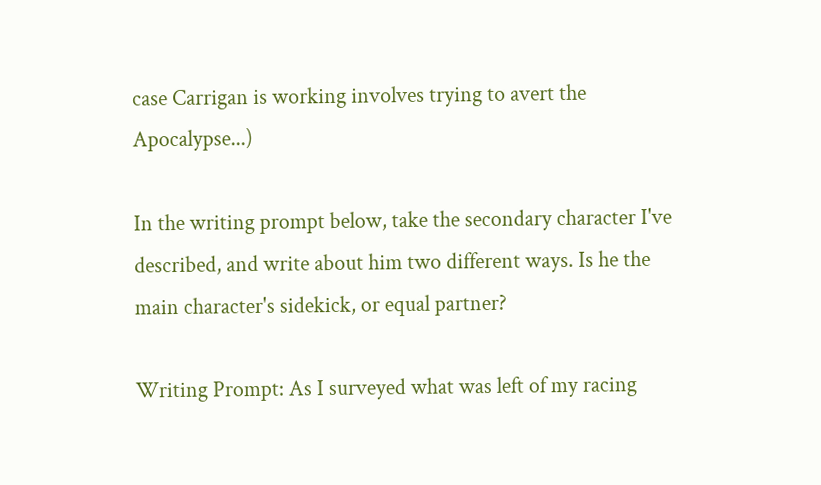case Carrigan is working involves trying to avert the Apocalypse...)

In the writing prompt below, take the secondary character I've described, and write about him two different ways. Is he the main character's sidekick, or equal partner?

Writing Prompt: As I surveyed what was left of my racing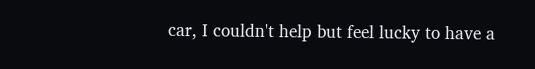car, I couldn't help but feel lucky to have a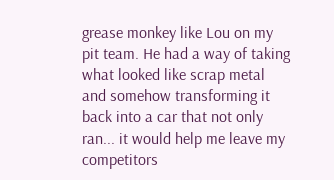grease monkey like Lou on my pit team. He had a way of taking what looked like scrap metal and somehow transforming it back into a car that not only ran... it would help me leave my competitors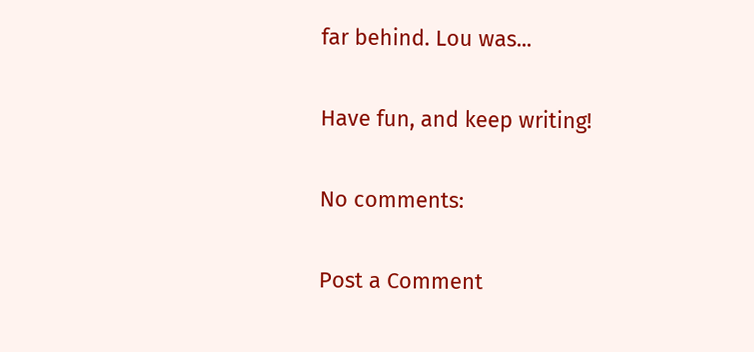far behind. Lou was...

Have fun, and keep writing!

No comments:

Post a Comment